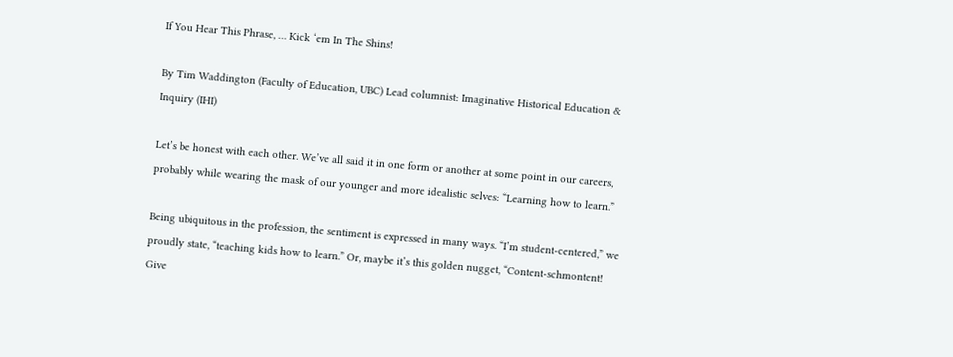If You Hear This Phrase, … Kick ‘em In The Shins!

By Tim Waddington (Faculty of Education, UBC) Lead columnist: Imaginative Historical Education & Inquiry (IHI)

Let’s be honest with each other. We’ve all said it in one form or another at some point in our careers, probably while wearing the mask of our younger and more idealistic selves: “Learning how to learn.”

Being ubiquitous in the profession, the sentiment is expressed in many ways. “I’m student-centered,” we proudly state, “teaching kids how to learn.” Or, maybe it’s this golden nugget, “Content-schmontent! Give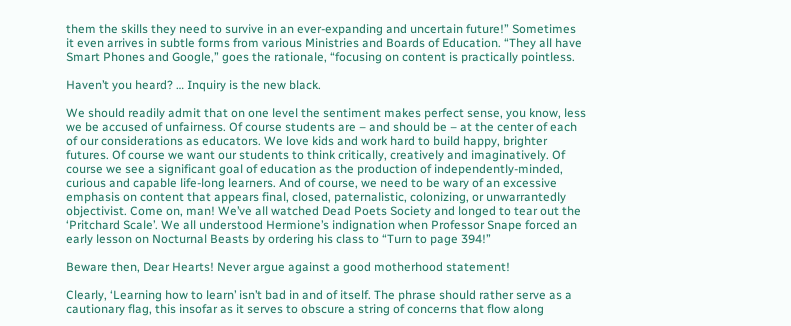them the skills they need to survive in an ever-expanding and uncertain future!” Sometimes it even arrives in subtle forms from various Ministries and Boards of Education. “They all have Smart Phones and Google,” goes the rationale, “focusing on content is practically pointless.

Haven’t you heard? … Inquiry is the new black.

We should readily admit that on one level the sentiment makes perfect sense, you know, less we be accused of unfairness. Of course students are – and should be – at the center of each of our considerations as educators. We love kids and work hard to build happy, brighter futures. Of course we want our students to think critically, creatively and imaginatively. Of course we see a significant goal of education as the production of independently-minded, curious and capable life-long learners. And of course, we need to be wary of an excessive emphasis on content that appears final, closed, paternalistic, colonizing, or unwarrantedly objectivist. Come on, man! We’ve all watched Dead Poets Society and longed to tear out the ‘Pritchard Scale’. We all understood Hermione’s indignation when Professor Snape forced an early lesson on Nocturnal Beasts by ordering his class to “Turn to page 394!”

Beware then, Dear Hearts! Never argue against a good motherhood statement!

Clearly, ‘Learning how to learn’ isn’t bad in and of itself. The phrase should rather serve as a cautionary flag, this insofar as it serves to obscure a string of concerns that flow along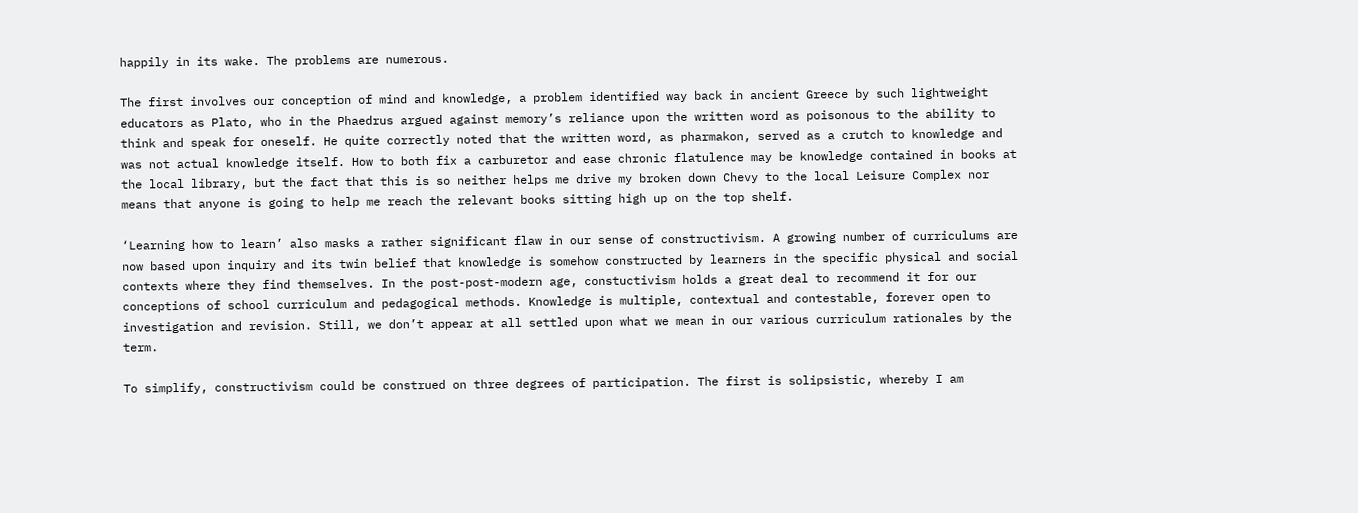happily in its wake. The problems are numerous.

The first involves our conception of mind and knowledge, a problem identified way back in ancient Greece by such lightweight educators as Plato, who in the Phaedrus argued against memory’s reliance upon the written word as poisonous to the ability to think and speak for oneself. He quite correctly noted that the written word, as pharmakon, served as a crutch to knowledge and was not actual knowledge itself. How to both fix a carburetor and ease chronic flatulence may be knowledge contained in books at the local library, but the fact that this is so neither helps me drive my broken down Chevy to the local Leisure Complex nor means that anyone is going to help me reach the relevant books sitting high up on the top shelf.

‘Learning how to learn’ also masks a rather significant flaw in our sense of constructivism. A growing number of curriculums are now based upon inquiry and its twin belief that knowledge is somehow constructed by learners in the specific physical and social contexts where they find themselves. In the post-post-modern age, constuctivism holds a great deal to recommend it for our conceptions of school curriculum and pedagogical methods. Knowledge is multiple, contextual and contestable, forever open to investigation and revision. Still, we don’t appear at all settled upon what we mean in our various curriculum rationales by the term.

To simplify, constructivism could be construed on three degrees of participation. The first is solipsistic, whereby I am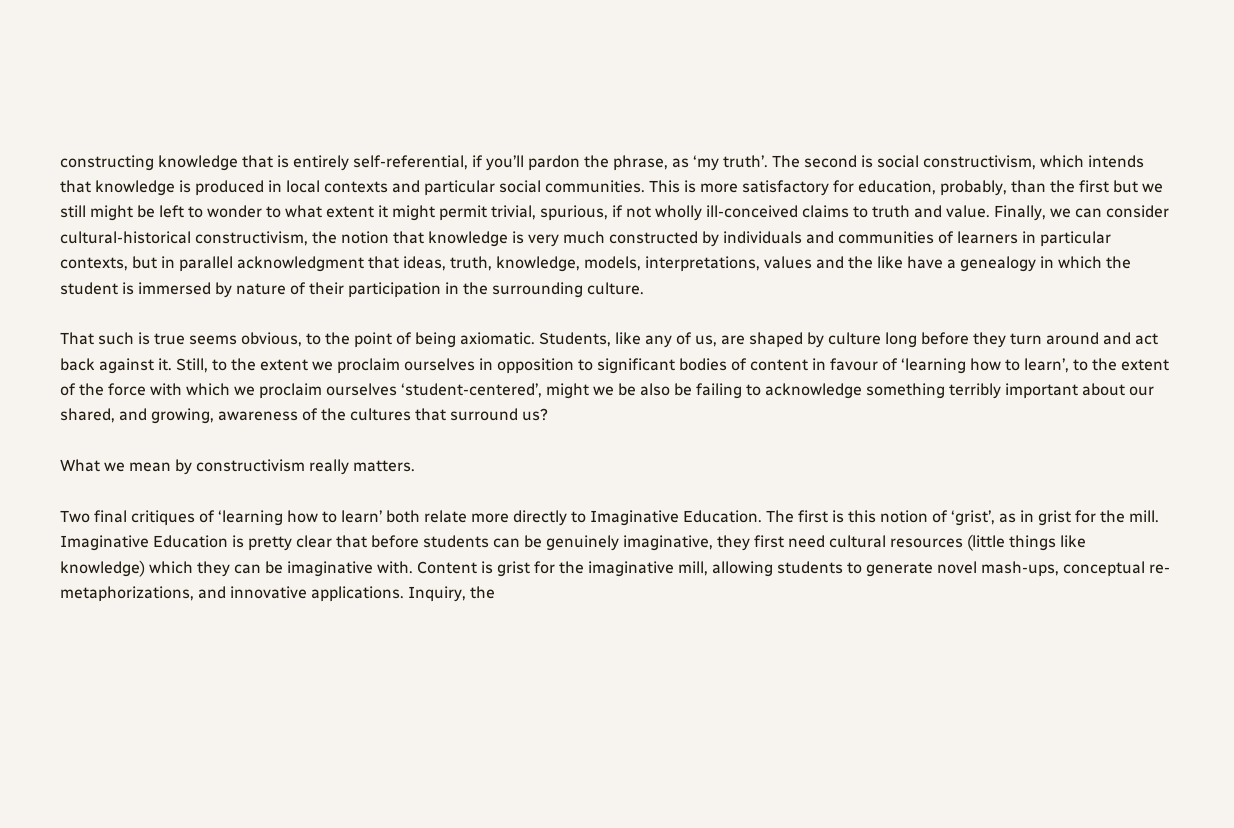constructing knowledge that is entirely self-referential, if you’ll pardon the phrase, as ‘my truth’. The second is social constructivism, which intends that knowledge is produced in local contexts and particular social communities. This is more satisfactory for education, probably, than the first but we still might be left to wonder to what extent it might permit trivial, spurious, if not wholly ill-conceived claims to truth and value. Finally, we can consider cultural-historical constructivism, the notion that knowledge is very much constructed by individuals and communities of learners in particular contexts, but in parallel acknowledgment that ideas, truth, knowledge, models, interpretations, values and the like have a genealogy in which the student is immersed by nature of their participation in the surrounding culture.

That such is true seems obvious, to the point of being axiomatic. Students, like any of us, are shaped by culture long before they turn around and act back against it. Still, to the extent we proclaim ourselves in opposition to significant bodies of content in favour of ‘learning how to learn’, to the extent of the force with which we proclaim ourselves ‘student-centered’, might we be also be failing to acknowledge something terribly important about our shared, and growing, awareness of the cultures that surround us?

What we mean by constructivism really matters.

Two final critiques of ‘learning how to learn’ both relate more directly to Imaginative Education. The first is this notion of ‘grist’, as in grist for the mill. Imaginative Education is pretty clear that before students can be genuinely imaginative, they first need cultural resources (little things like knowledge) which they can be imaginative with. Content is grist for the imaginative mill, allowing students to generate novel mash-ups, conceptual re-metaphorizations, and innovative applications. Inquiry, the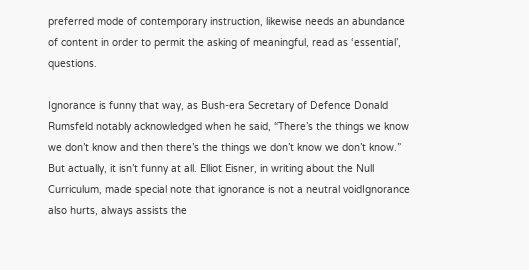preferred mode of contemporary instruction, likewise needs an abundance of content in order to permit the asking of meaningful, read as ‘essential’, questions.

Ignorance is funny that way, as Bush-era Secretary of Defence Donald Rumsfeld notably acknowledged when he said, “There’s the things we know we don’t know and then there’s the things we don’t know we don’t know.” But actually, it isn’t funny at all. Elliot Eisner, in writing about the Null Curriculum, made special note that ignorance is not a neutral voidIgnorance also hurts, always assists the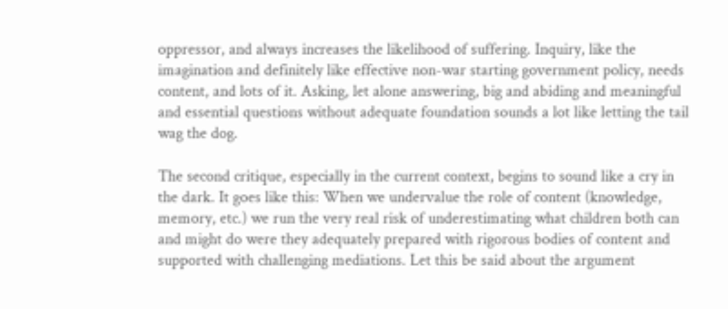oppressor, and always increases the likelihood of suffering. Inquiry, like the imagination and definitely like effective non-war starting government policy, needs content, and lots of it. Asking, let alone answering, big and abiding and meaningful and essential questions without adequate foundation sounds a lot like letting the tail wag the dog.

The second critique, especially in the current context, begins to sound like a cry in the dark. It goes like this: When we undervalue the role of content (knowledge, memory, etc.) we run the very real risk of underestimating what children both can and might do were they adequately prepared with rigorous bodies of content and supported with challenging mediations. Let this be said about the argument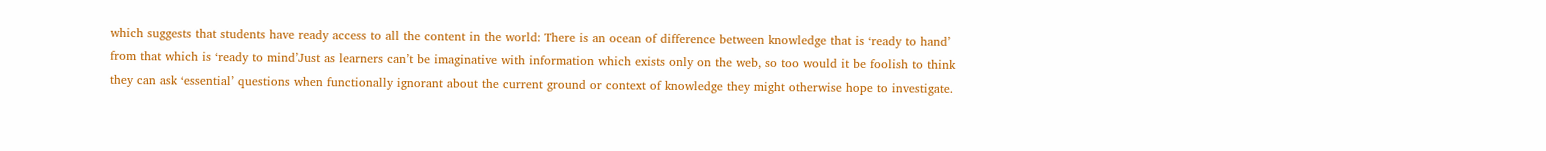which suggests that students have ready access to all the content in the world: There is an ocean of difference between knowledge that is ‘ready to hand’ from that which is ‘ready to mind’Just as learners can’t be imaginative with information which exists only on the web, so too would it be foolish to think they can ask ‘essential’ questions when functionally ignorant about the current ground or context of knowledge they might otherwise hope to investigate.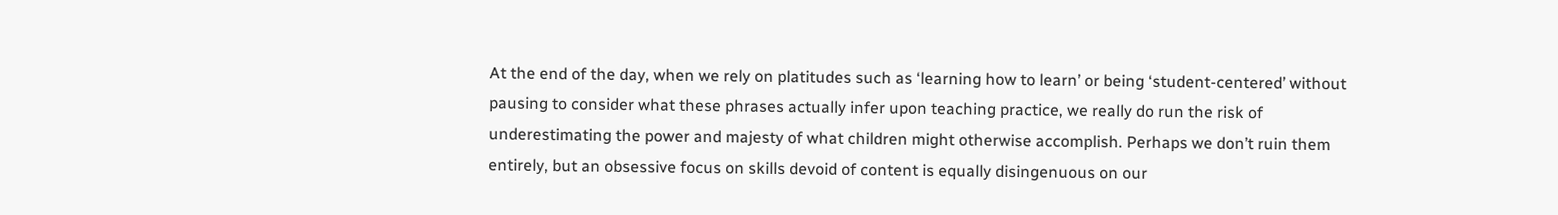At the end of the day, when we rely on platitudes such as ‘learning how to learn’ or being ‘student-centered’ without pausing to consider what these phrases actually infer upon teaching practice, we really do run the risk of underestimating the power and majesty of what children might otherwise accomplish. Perhaps we don’t ruin them entirely, but an obsessive focus on skills devoid of content is equally disingenuous on our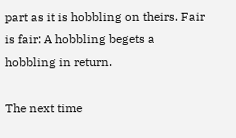part as it is hobbling on theirs. Fair is fair: A hobbling begets a hobbling in return.

The next time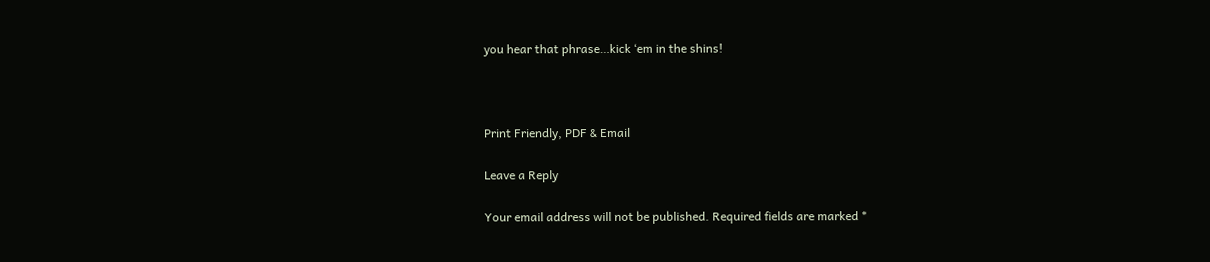you hear that phrase…kick ‘em in the shins!



Print Friendly, PDF & Email

Leave a Reply

Your email address will not be published. Required fields are marked *